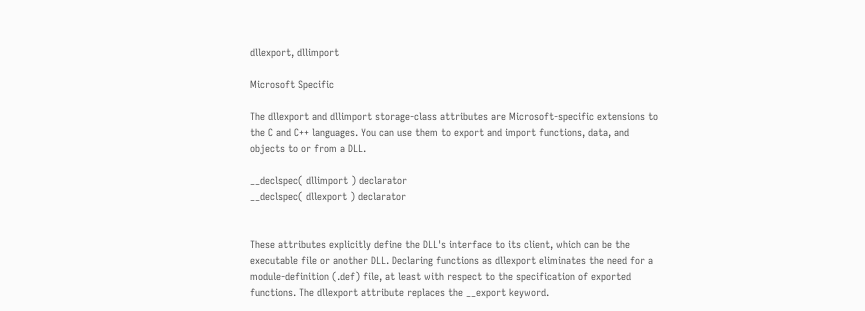dllexport, dllimport

Microsoft Specific

The dllexport and dllimport storage-class attributes are Microsoft-specific extensions to the C and C++ languages. You can use them to export and import functions, data, and objects to or from a DLL.

__declspec( dllimport ) declarator
__declspec( dllexport ) declarator


These attributes explicitly define the DLL's interface to its client, which can be the executable file or another DLL. Declaring functions as dllexport eliminates the need for a module-definition (.def) file, at least with respect to the specification of exported functions. The dllexport attribute replaces the __export keyword.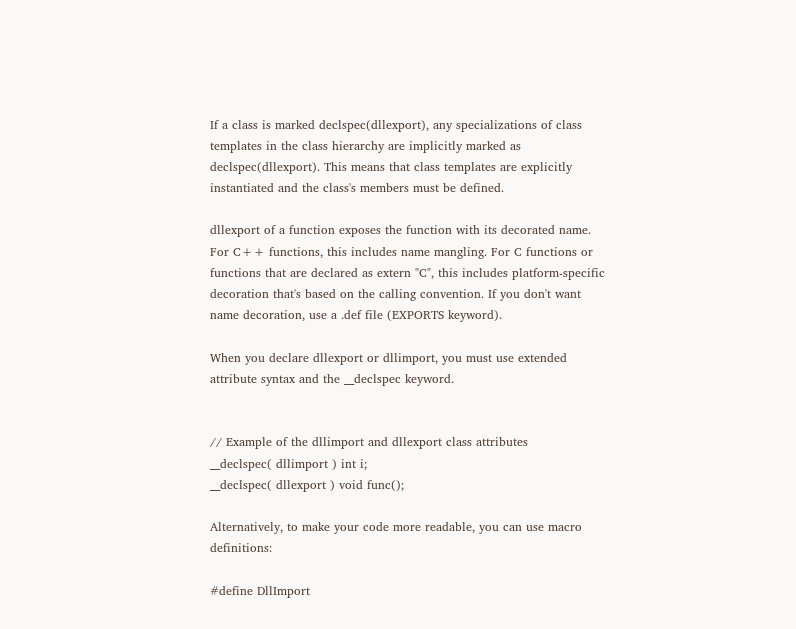If a class is marked declspec(dllexport), any specializations of class templates in the class hierarchy are implicitly marked as declspec(dllexport). This means that class templates are explicitly instantiated and the class's members must be defined.

dllexport of a function exposes the function with its decorated name. For C++ functions, this includes name mangling. For C functions or functions that are declared as extern "C", this includes platform-specific decoration that's based on the calling convention. If you don't want name decoration, use a .def file (EXPORTS keyword).

When you declare dllexport or dllimport, you must use extended attribute syntax and the __declspec keyword.


// Example of the dllimport and dllexport class attributes
__declspec( dllimport ) int i;
__declspec( dllexport ) void func();

Alternatively, to make your code more readable, you can use macro definitions:

#define DllImport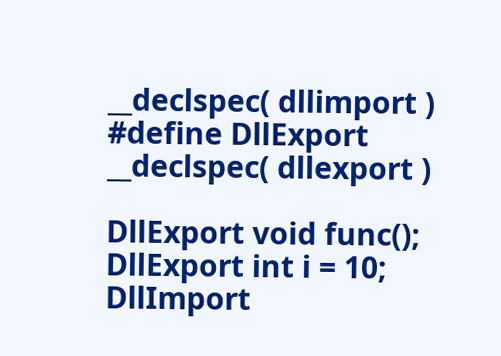__declspec( dllimport )
#define DllExport   __declspec( dllexport )

DllExport void func();
DllExport int i = 10;
DllImport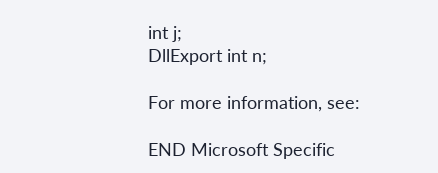int j;
DllExport int n;

For more information, see:

END Microsoft Specific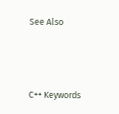See Also



C++ Keywords